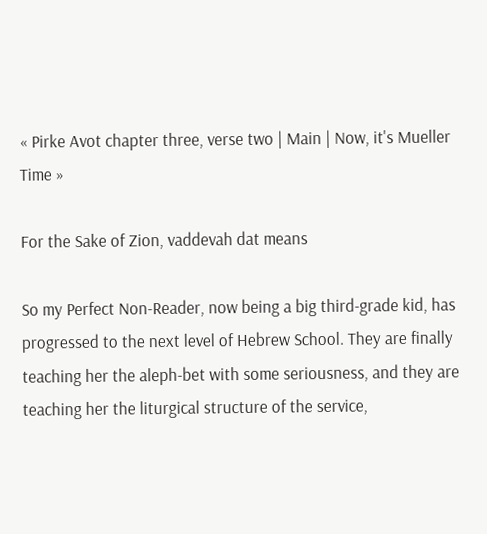« Pirke Avot chapter three, verse two | Main | Now, it's Mueller Time »

For the Sake of Zion, vaddevah dat means

So my Perfect Non-Reader, now being a big third-grade kid, has progressed to the next level of Hebrew School. They are finally teaching her the aleph-bet with some seriousness, and they are teaching her the liturgical structure of the service,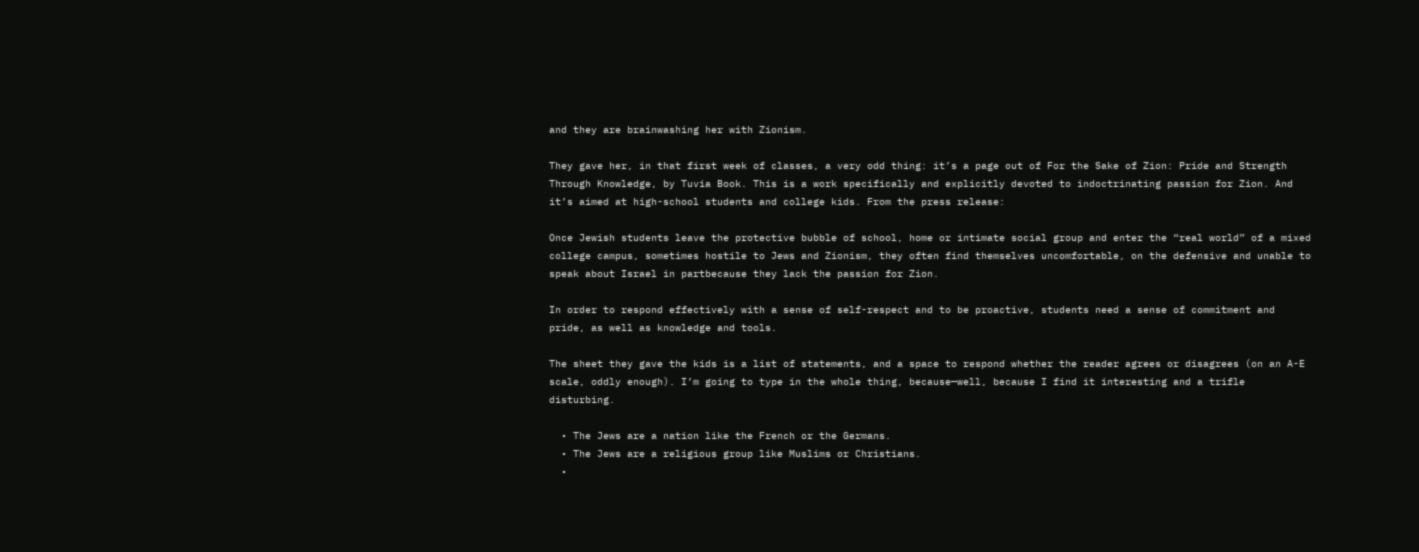and they are brainwashing her with Zionism.

They gave her, in that first week of classes, a very odd thing: it’s a page out of For the Sake of Zion: Pride and Strength Through Knowledge, by Tuvia Book. This is a work specifically and explicitly devoted to indoctrinating passion for Zion. And it’s aimed at high-school students and college kids. From the press release:

Once Jewish students leave the protective bubble of school, home or intimate social group and enter the “real world” of a mixed college campus, sometimes hostile to Jews and Zionism, they often find themselves uncomfortable, on the defensive and unable to speak about Israel in partbecause they lack the passion for Zion.

In order to respond effectively with a sense of self-respect and to be proactive, students need a sense of commitment and pride, as well as knowledge and tools.

The sheet they gave the kids is a list of statements, and a space to respond whether the reader agrees or disagrees (on an A-E scale, oddly enough). I’m going to type in the whole thing, because—well, because I find it interesting and a trifle disturbing.

  • The Jews are a nation like the French or the Germans.
  • The Jews are a religious group like Muslims or Christians.
  •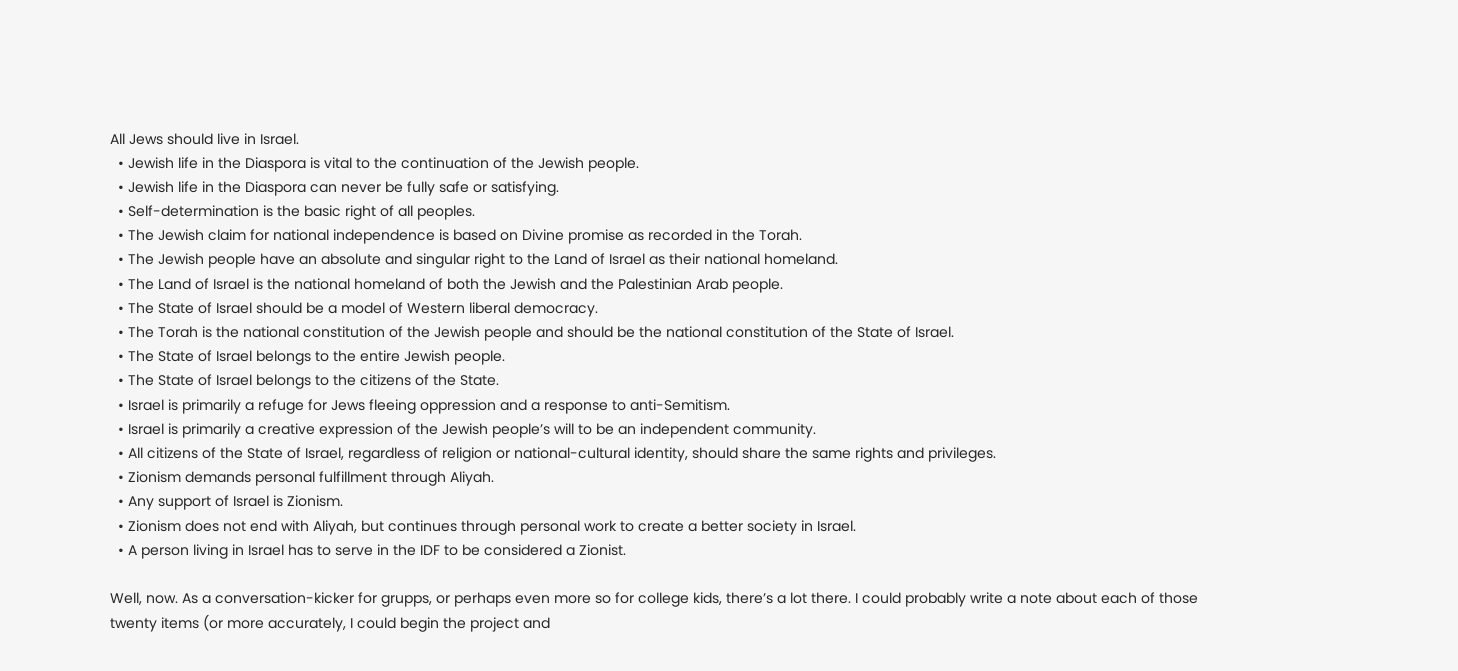All Jews should live in Israel.
  • Jewish life in the Diaspora is vital to the continuation of the Jewish people.
  • Jewish life in the Diaspora can never be fully safe or satisfying.
  • Self-determination is the basic right of all peoples.
  • The Jewish claim for national independence is based on Divine promise as recorded in the Torah.
  • The Jewish people have an absolute and singular right to the Land of Israel as their national homeland.
  • The Land of Israel is the national homeland of both the Jewish and the Palestinian Arab people.
  • The State of Israel should be a model of Western liberal democracy.
  • The Torah is the national constitution of the Jewish people and should be the national constitution of the State of Israel.
  • The State of Israel belongs to the entire Jewish people.
  • The State of Israel belongs to the citizens of the State.
  • Israel is primarily a refuge for Jews fleeing oppression and a response to anti-Semitism.
  • Israel is primarily a creative expression of the Jewish people’s will to be an independent community.
  • All citizens of the State of Israel, regardless of religion or national-cultural identity, should share the same rights and privileges.
  • Zionism demands personal fulfillment through Aliyah.
  • Any support of Israel is Zionism.
  • Zionism does not end with Aliyah, but continues through personal work to create a better society in Israel.
  • A person living in Israel has to serve in the IDF to be considered a Zionist.

Well, now. As a conversation-kicker for grupps, or perhaps even more so for college kids, there’s a lot there. I could probably write a note about each of those twenty items (or more accurately, I could begin the project and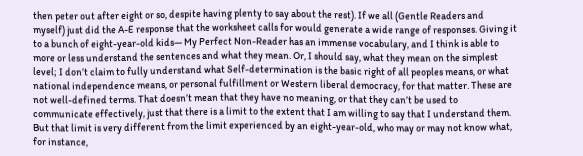then peter out after eight or so, despite having plenty to say about the rest). If we all (Gentle Readers and myself) just did the A-E response that the worksheet calls for would generate a wide range of responses. Giving it to a bunch of eight-year-old kids— My Perfect Non-Reader has an immense vocabulary, and I think is able to more or less understand the sentences and what they mean. Or, I should say, what they mean on the simplest level; I don’t claim to fully understand what Self-determination is the basic right of all peoples means, or what national independence means, or personal fulfillment or Western liberal democracy, for that matter. These are not well-defined terms. That doesn’t mean that they have no meaning, or that they can’t be used to communicate effectively, just that there is a limit to the extent that I am willing to say that I understand them. But that limit is very different from the limit experienced by an eight-year-old, who may or may not know what, for instance,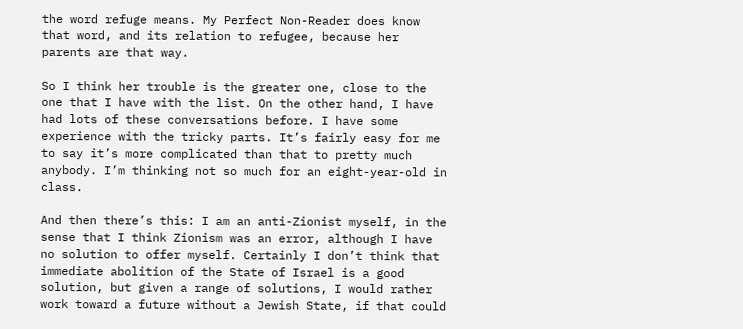the word refuge means. My Perfect Non-Reader does know that word, and its relation to refugee, because her parents are that way.

So I think her trouble is the greater one, close to the one that I have with the list. On the other hand, I have had lots of these conversations before. I have some experience with the tricky parts. It’s fairly easy for me to say it’s more complicated than that to pretty much anybody. I’m thinking not so much for an eight-year-old in class.

And then there’s this: I am an anti-Zionist myself, in the sense that I think Zionism was an error, although I have no solution to offer myself. Certainly I don’t think that immediate abolition of the State of Israel is a good solution, but given a range of solutions, I would rather work toward a future without a Jewish State, if that could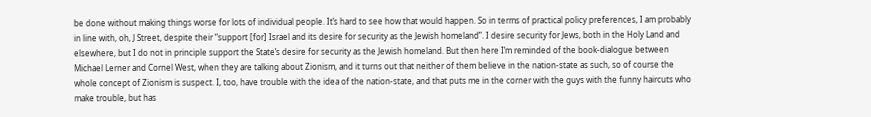be done without making things worse for lots of individual people. It’s hard to see how that would happen. So in terms of practical policy preferences, I am probably in line with, oh, J Street, despite their “support [for] Israel and its desire for security as the Jewish homeland”. I desire security for Jews, both in the Holy Land and elsewhere, but I do not in principle support the State’s desire for security as the Jewish homeland. But then here I’m reminded of the book-dialogue between Michael Lerner and Cornel West, when they are talking about Zionism, and it turns out that neither of them believe in the nation-state as such, so of course the whole concept of Zionism is suspect. I, too, have trouble with the idea of the nation-state, and that puts me in the corner with the guys with the funny haircuts who make trouble, but has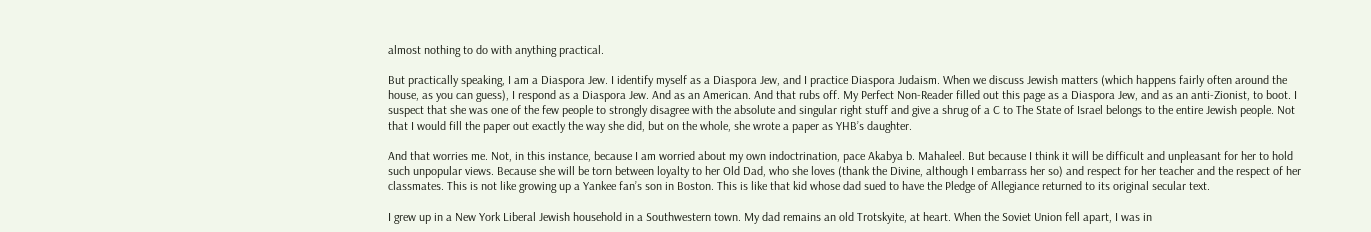almost nothing to do with anything practical.

But practically speaking, I am a Diaspora Jew. I identify myself as a Diaspora Jew, and I practice Diaspora Judaism. When we discuss Jewish matters (which happens fairly often around the house, as you can guess), I respond as a Diaspora Jew. And as an American. And that rubs off. My Perfect Non-Reader filled out this page as a Diaspora Jew, and as an anti-Zionist, to boot. I suspect that she was one of the few people to strongly disagree with the absolute and singular right stuff and give a shrug of a C to The State of Israel belongs to the entire Jewish people. Not that I would fill the paper out exactly the way she did, but on the whole, she wrote a paper as YHB’s daughter.

And that worries me. Not, in this instance, because I am worried about my own indoctrination, pace Akabya b. Mahaleel. But because I think it will be difficult and unpleasant for her to hold such unpopular views. Because she will be torn between loyalty to her Old Dad, who she loves (thank the Divine, although I embarrass her so) and respect for her teacher and the respect of her classmates. This is not like growing up a Yankee fan’s son in Boston. This is like that kid whose dad sued to have the Pledge of Allegiance returned to its original secular text.

I grew up in a New York Liberal Jewish household in a Southwestern town. My dad remains an old Trotskyite, at heart. When the Soviet Union fell apart, I was in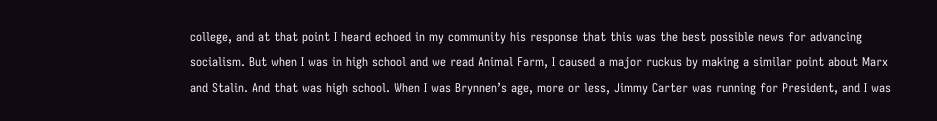college, and at that point I heard echoed in my community his response that this was the best possible news for advancing socialism. But when I was in high school and we read Animal Farm, I caused a major ruckus by making a similar point about Marx and Stalin. And that was high school. When I was Brynnen’s age, more or less, Jimmy Carter was running for President, and I was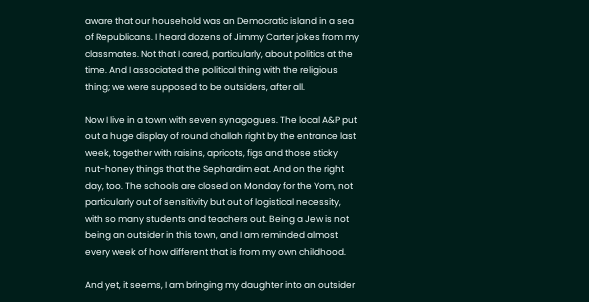aware that our household was an Democratic island in a sea of Republicans. I heard dozens of Jimmy Carter jokes from my classmates. Not that I cared, particularly, about politics at the time. And I associated the political thing with the religious thing; we were supposed to be outsiders, after all.

Now I live in a town with seven synagogues. The local A&P put out a huge display of round challah right by the entrance last week, together with raisins, apricots, figs and those sticky nut-honey things that the Sephardim eat. And on the right day, too. The schools are closed on Monday for the Yom, not particularly out of sensitivity but out of logistical necessity, with so many students and teachers out. Being a Jew is not being an outsider in this town, and I am reminded almost every week of how different that is from my own childhood.

And yet, it seems, I am bringing my daughter into an outsider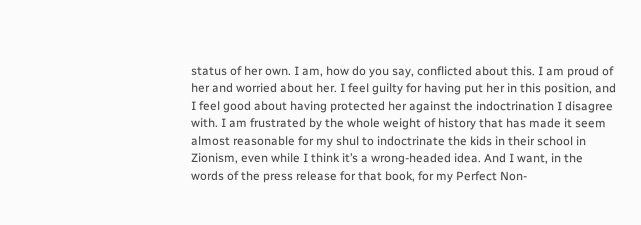status of her own. I am, how do you say, conflicted about this. I am proud of her and worried about her. I feel guilty for having put her in this position, and I feel good about having protected her against the indoctrination I disagree with. I am frustrated by the whole weight of history that has made it seem almost reasonable for my shul to indoctrinate the kids in their school in Zionism, even while I think it’s a wrong-headed idea. And I want, in the words of the press release for that book, for my Perfect Non-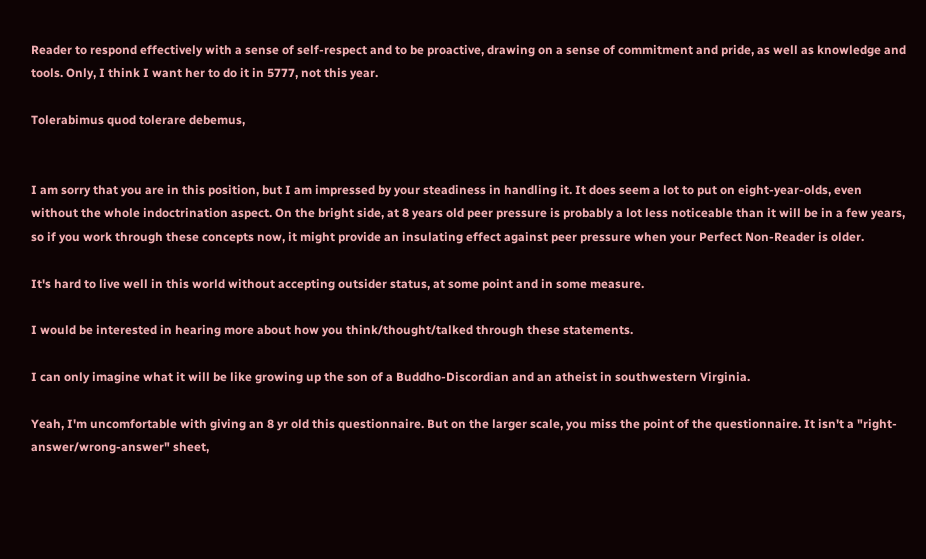Reader to respond effectively with a sense of self-respect and to be proactive, drawing on a sense of commitment and pride, as well as knowledge and tools. Only, I think I want her to do it in 5777, not this year.

Tolerabimus quod tolerare debemus,


I am sorry that you are in this position, but I am impressed by your steadiness in handling it. It does seem a lot to put on eight-year-olds, even without the whole indoctrination aspect. On the bright side, at 8 years old peer pressure is probably a lot less noticeable than it will be in a few years, so if you work through these concepts now, it might provide an insulating effect against peer pressure when your Perfect Non-Reader is older.

It's hard to live well in this world without accepting outsider status, at some point and in some measure.

I would be interested in hearing more about how you think/thought/talked through these statements.

I can only imagine what it will be like growing up the son of a Buddho-Discordian and an atheist in southwestern Virginia.

Yeah, I'm uncomfortable with giving an 8 yr old this questionnaire. But on the larger scale, you miss the point of the questionnaire. It isn't a "right-answer/wrong-answer" sheet,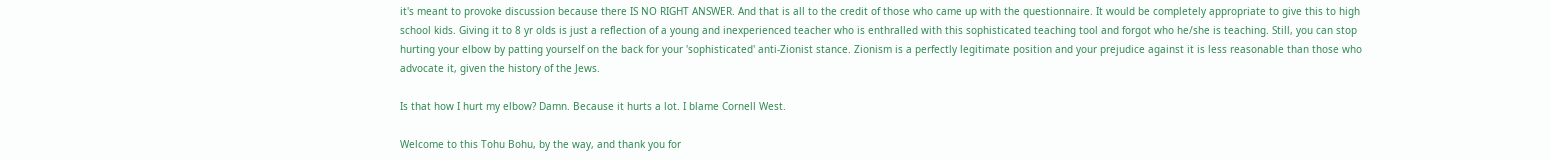it's meant to provoke discussion because there IS NO RIGHT ANSWER. And that is all to the credit of those who came up with the questionnaire. It would be completely appropriate to give this to high school kids. Giving it to 8 yr olds is just a reflection of a young and inexperienced teacher who is enthralled with this sophisticated teaching tool and forgot who he/she is teaching. Still, you can stop hurting your elbow by patting yourself on the back for your 'sophisticated' anti-Zionist stance. Zionism is a perfectly legitimate position and your prejudice against it is less reasonable than those who advocate it, given the history of the Jews.

Is that how I hurt my elbow? Damn. Because it hurts a lot. I blame Cornell West.

Welcome to this Tohu Bohu, by the way, and thank you for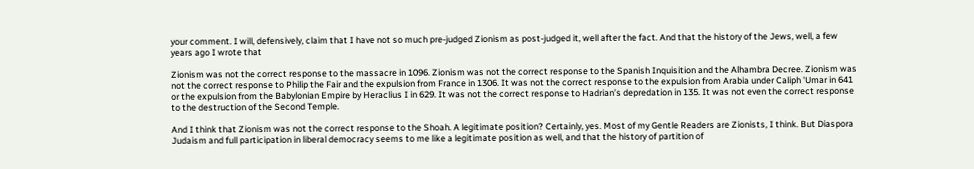your comment. I will, defensively, claim that I have not so much pre-judged Zionism as post-judged it, well after the fact. And that the history of the Jews, well, a few years ago I wrote that

Zionism was not the correct response to the massacre in 1096. Zionism was not the correct response to the Spanish Inquisition and the Alhambra Decree. Zionism was not the correct response to Philip the Fair and the expulsion from France in 1306. It was not the correct response to the expulsion from Arabia under Caliph 'Umar in 641 or the expulsion from the Babylonian Empire by Heraclius I in 629. It was not the correct response to Hadrian’s depredation in 135. It was not even the correct response to the destruction of the Second Temple.

And I think that Zionism was not the correct response to the Shoah. A legitimate position? Certainly, yes. Most of my Gentle Readers are Zionists, I think. But Diaspora Judaism and full participation in liberal democracy seems to me like a legitimate position as well, and that the history of partition of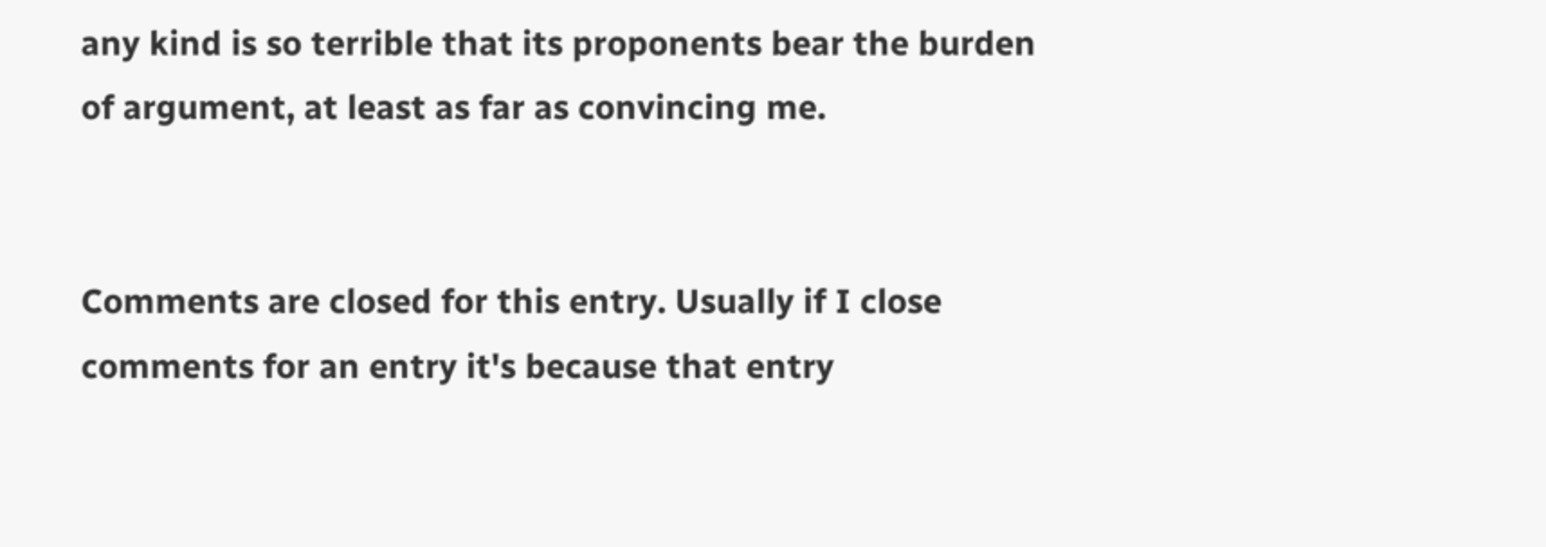any kind is so terrible that its proponents bear the burden of argument, at least as far as convincing me.


Comments are closed for this entry. Usually if I close comments for an entry it's because that entry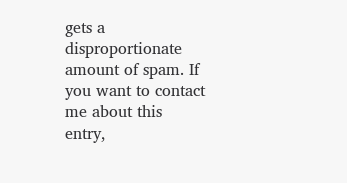gets a disproportionate amount of spam. If you want to contact me about this entry,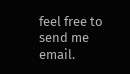feel free to send me email.